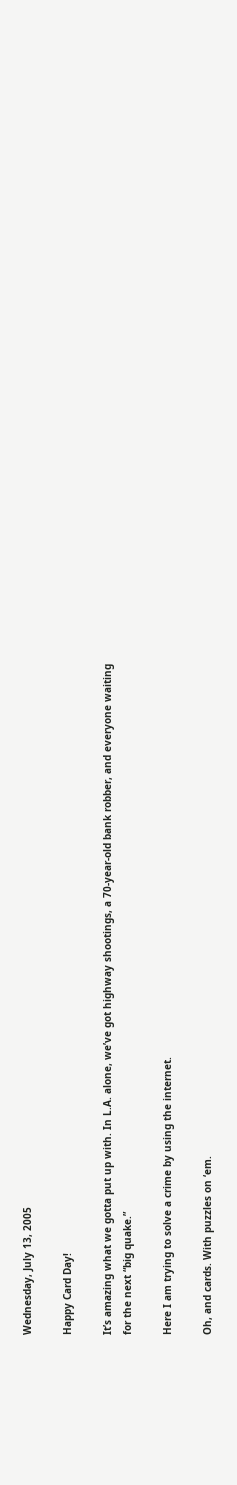Wednesday, July 13, 2005

Happy Card Day!

It’s amazing what we gotta put up with. In L.A. alone, we’ve got highway shootings, a 70-year-old bank robber, and everyone waiting for the next “big quake.”

Here I am trying to solve a crime by using the internet.

Oh, and cards. With puzzles on ‘em.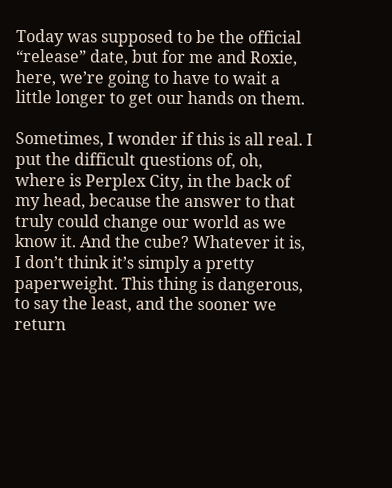Today was supposed to be the official “release” date, but for me and Roxie, here, we’re going to have to wait a little longer to get our hands on them.

Sometimes, I wonder if this is all real. I put the difficult questions of, oh, where is Perplex City, in the back of my head, because the answer to that truly could change our world as we know it. And the cube? Whatever it is, I don’t think it’s simply a pretty paperweight. This thing is dangerous, to say the least, and the sooner we return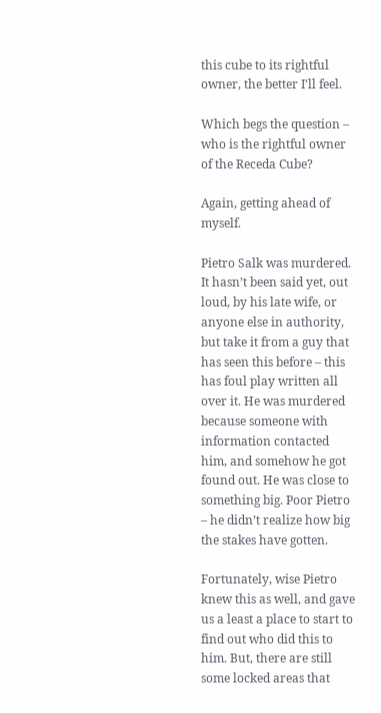this cube to its rightful owner, the better I’ll feel.

Which begs the question – who is the rightful owner of the Receda Cube?

Again, getting ahead of myself.

Pietro Salk was murdered. It hasn’t been said yet, out loud, by his late wife, or anyone else in authority, but take it from a guy that has seen this before – this has foul play written all over it. He was murdered because someone with information contacted him, and somehow he got found out. He was close to something big. Poor Pietro – he didn’t realize how big the stakes have gotten.

Fortunately, wise Pietro knew this as well, and gave us a least a place to start to find out who did this to him. But, there are still some locked areas that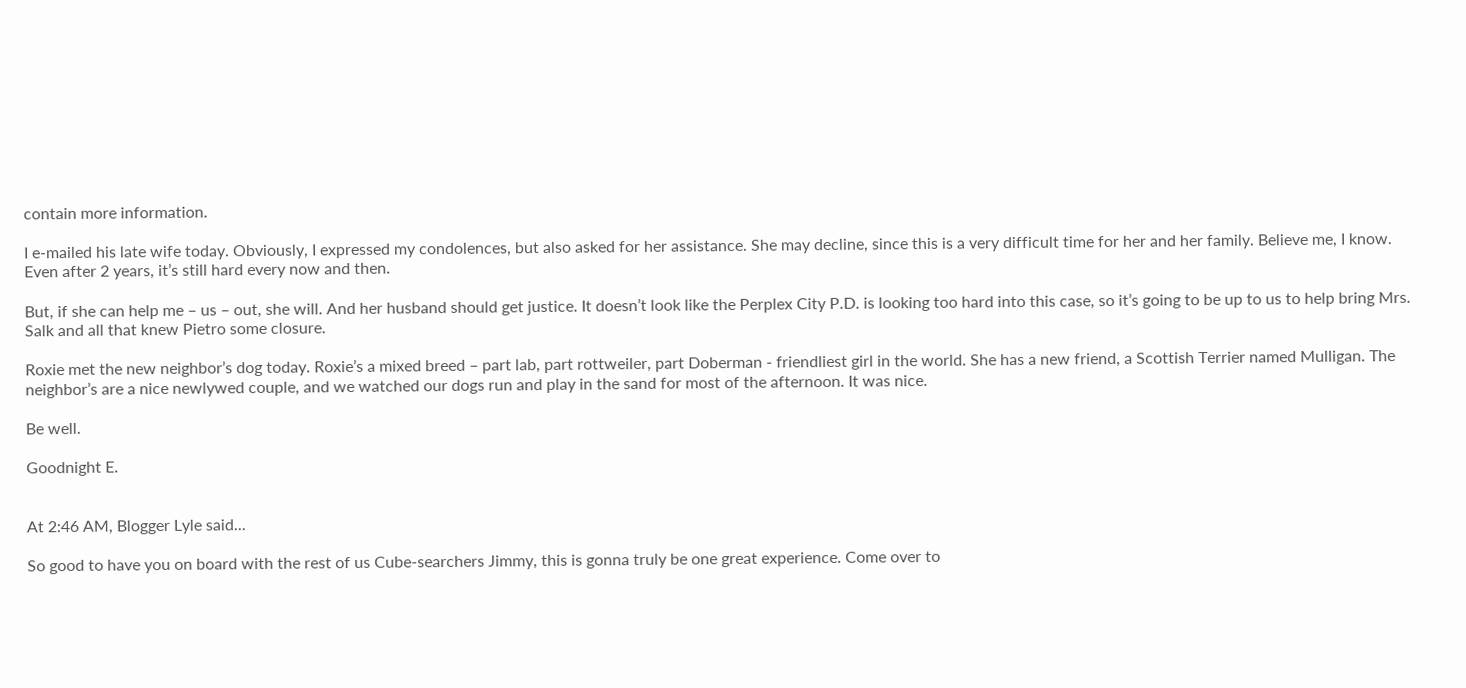contain more information.

I e-mailed his late wife today. Obviously, I expressed my condolences, but also asked for her assistance. She may decline, since this is a very difficult time for her and her family. Believe me, I know. Even after 2 years, it’s still hard every now and then.

But, if she can help me – us – out, she will. And her husband should get justice. It doesn’t look like the Perplex City P.D. is looking too hard into this case, so it’s going to be up to us to help bring Mrs. Salk and all that knew Pietro some closure.

Roxie met the new neighbor’s dog today. Roxie’s a mixed breed – part lab, part rottweiler, part Doberman - friendliest girl in the world. She has a new friend, a Scottish Terrier named Mulligan. The neighbor’s are a nice newlywed couple, and we watched our dogs run and play in the sand for most of the afternoon. It was nice.

Be well.

Goodnight E.


At 2:46 AM, Blogger Lyle said...

So good to have you on board with the rest of us Cube-searchers Jimmy, this is gonna truly be one great experience. Come over to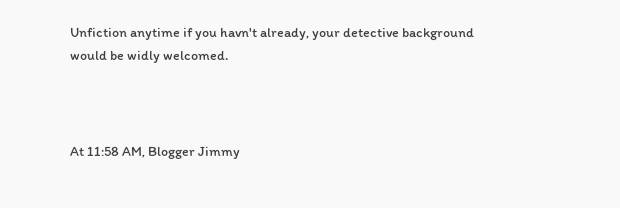Unfiction anytime if you havn't already, your detective background would be widly welcomed.



At 11:58 AM, Blogger Jimmy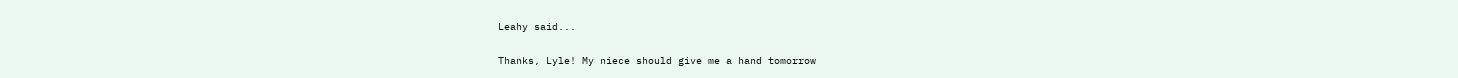Leahy said...

Thanks, Lyle! My niece should give me a hand tomorrow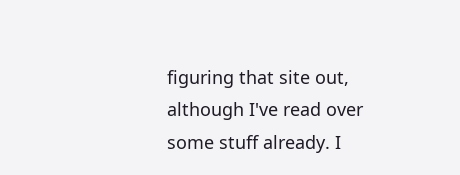figuring that site out, although I've read over some stuff already. I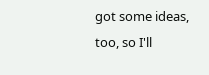got some ideas, too, so I'll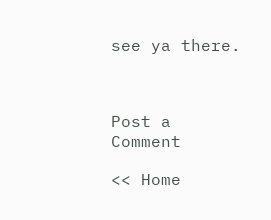see ya there.



Post a Comment

<< Home